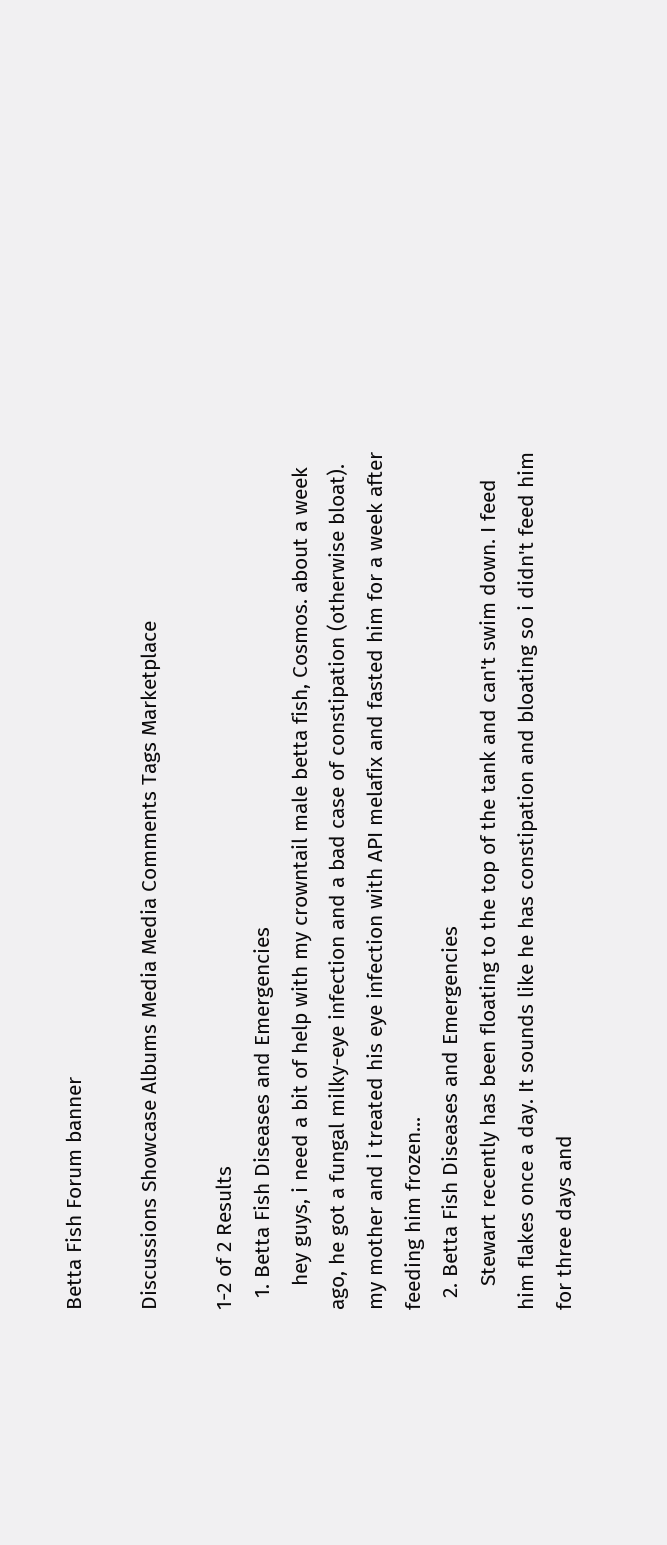Betta Fish Forum banner

Discussions Showcase Albums Media Media Comments Tags Marketplace

1-2 of 2 Results
  1. Betta Fish Diseases and Emergencies
    hey guys, i need a bit of help with my crowntail male betta fish, Cosmos. about a week ago, he got a fungal milky-eye infection and a bad case of constipation (otherwise bloat). my mother and i treated his eye infection with API melafix and fasted him for a week after feeding him frozen...
  2. Betta Fish Diseases and Emergencies
    Stewart recently has been floating to the top of the tank and can't swim down. I feed him flakes once a day. It sounds like he has constipation and bloating so i didn't feed him for three days and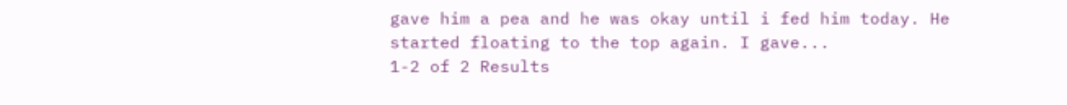gave him a pea and he was okay until i fed him today. He started floating to the top again. I gave...
1-2 of 2 Results